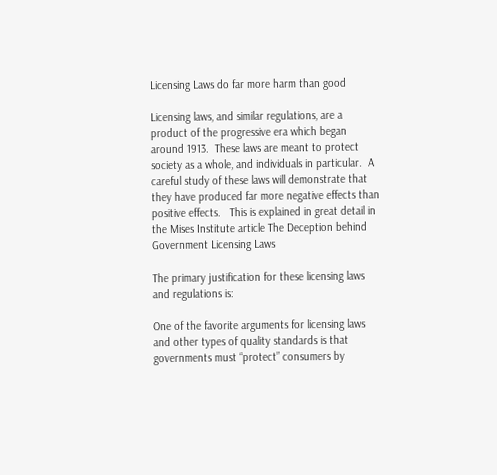Licensing Laws do far more harm than good

Licensing laws, and similar regulations, are a product of the progressive era which began around 1913.  These laws are meant to protect society as a whole, and individuals in particular.  A careful study of these laws will demonstrate that they have produced far more negative effects than positive effects.   This is explained in great detail in the Mises Institute article The Deception behind Government Licensing Laws

The primary justification for these licensing laws and regulations is:

One of the favorite arguments for licensing laws and other types of quality standards is that governments must “protect” consumers by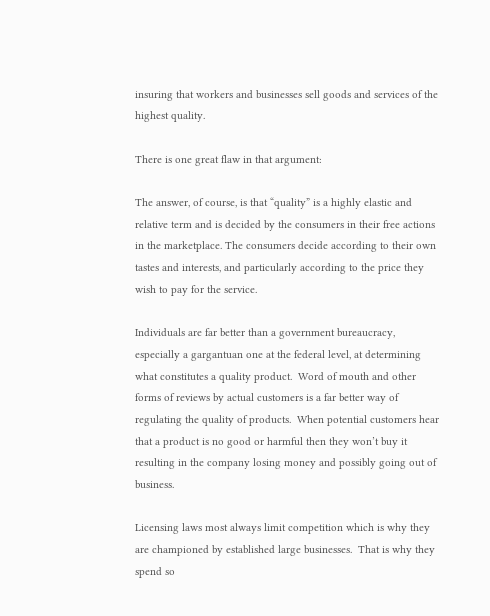insuring that workers and businesses sell goods and services of the highest quality.

There is one great flaw in that argument:

The answer, of course, is that “quality” is a highly elastic and relative term and is decided by the consumers in their free actions in the marketplace. The consumers decide according to their own tastes and interests, and particularly according to the price they wish to pay for the service.

Individuals are far better than a government bureaucracy, especially a gargantuan one at the federal level, at determining what constitutes a quality product.  Word of mouth and other forms of reviews by actual customers is a far better way of regulating the quality of products.  When potential customers hear that a product is no good or harmful then they won’t buy it resulting in the company losing money and possibly going out of business.

Licensing laws most always limit competition which is why they are championed by established large businesses.  That is why they spend so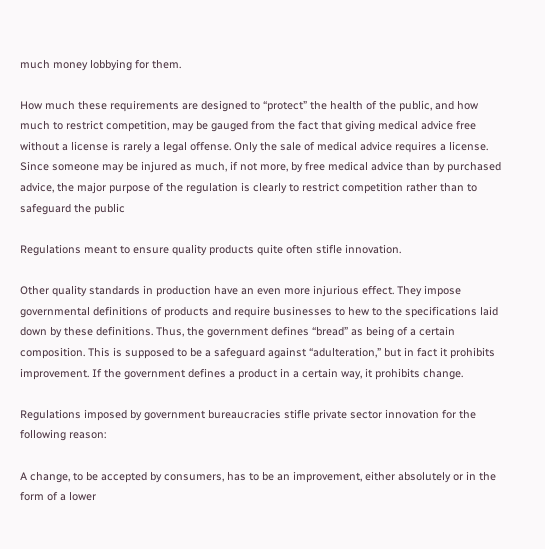much money lobbying for them.

How much these requirements are designed to “protect” the health of the public, and how much to restrict competition, may be gauged from the fact that giving medical advice free without a license is rarely a legal offense. Only the sale of medical advice requires a license. Since someone may be injured as much, if not more, by free medical advice than by purchased advice, the major purpose of the regulation is clearly to restrict competition rather than to safeguard the public

Regulations meant to ensure quality products quite often stifle innovation.

Other quality standards in production have an even more injurious effect. They impose governmental definitions of products and require businesses to hew to the specifications laid down by these definitions. Thus, the government defines “bread” as being of a certain composition. This is supposed to be a safeguard against “adulteration,” but in fact it prohibits improvement. If the government defines a product in a certain way, it prohibits change.

Regulations imposed by government bureaucracies stifle private sector innovation for the following reason:

A change, to be accepted by consumers, has to be an improvement, either absolutely or in the form of a lower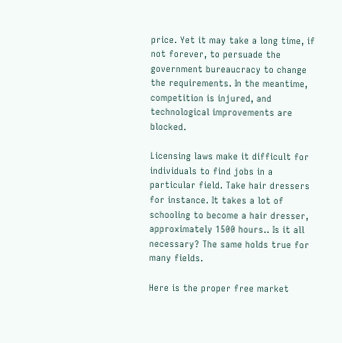price. Yet it may take a long time, if not forever, to persuade the government bureaucracy to change the requirements. In the meantime, competition is injured, and technological improvements are blocked.

Licensing laws make it difficult for individuals to find jobs in a particular field. Take hair dressers for instance. It takes a lot of schooling to become a hair dresser, approximately 1500 hours.. Is it all necessary? The same holds true for many fields.

Here is the proper free market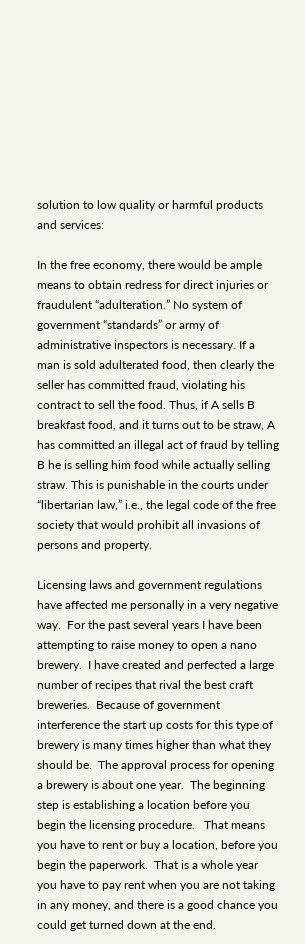solution to low quality or harmful products and services:

In the free economy, there would be ample means to obtain redress for direct injuries or fraudulent “adulteration.” No system of government “standards” or army of administrative inspectors is necessary. If a man is sold adulterated food, then clearly the seller has committed fraud, violating his contract to sell the food. Thus, if A sells B breakfast food, and it turns out to be straw, A has committed an illegal act of fraud by telling B he is selling him food while actually selling straw. This is punishable in the courts under “libertarian law,” i.e., the legal code of the free society that would prohibit all invasions of persons and property.

Licensing laws and government regulations have affected me personally in a very negative way.  For the past several years I have been attempting to raise money to open a nano brewery.  I have created and perfected a large number of recipes that rival the best craft breweries.  Because of government interference the start up costs for this type of brewery is many times higher than what they should be.  The approval process for opening a brewery is about one year.  The beginning step is establishing a location before you begin the licensing procedure.   That means you have to rent or buy a location, before you begin the paperwork.  That is a whole year you have to pay rent when you are not taking in any money, and there is a good chance you could get turned down at the end.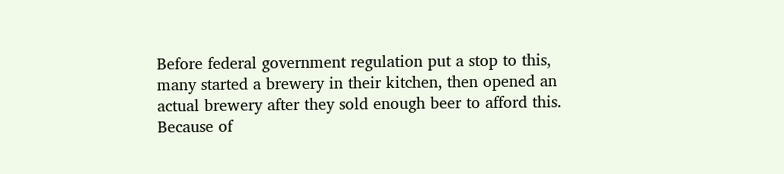Before federal government regulation put a stop to this, many started a brewery in their kitchen, then opened an actual brewery after they sold enough beer to afford this.  Because of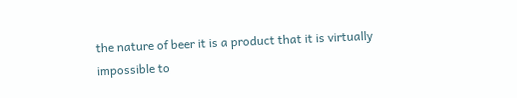the nature of beer it is a product that it is virtually impossible to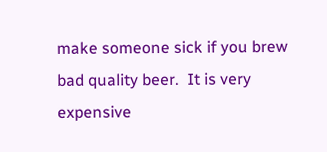make someone sick if you brew bad quality beer.  It is very expensive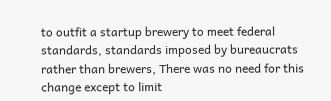to outfit a startup brewery to meet federal standards, standards imposed by bureaucrats rather than brewers, There was no need for this change except to limit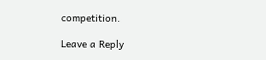competition.

Leave a Reply